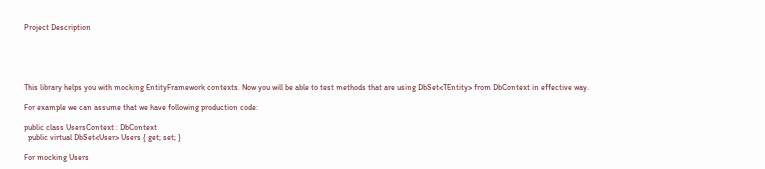Project Description





This library helps you with mocking EntityFramework contexts. Now you will be able to test methods that are using DbSet<TEntity> from DbContext in effective way.

For example we can assume that we have following production code:

public class UsersContext : DbContext
  public virtual DbSet<User> Users { get; set; }

For mocking Users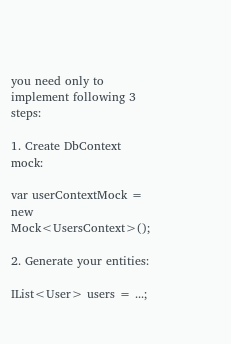you need only to implement following 3 steps:

1. Create DbContext mock:

var userContextMock = new Mock<UsersContext>();

2. Generate your entities:

IList<User> users = ...;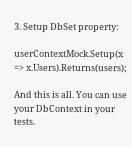3. Setup DbSet property:

userContextMock.Setup(x => x.Users).Returns(users);

And this is all. You can use your DbContext in your tests.